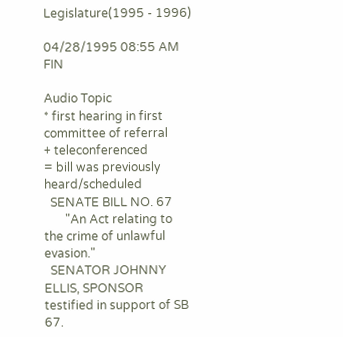Legislature(1995 - 1996)

04/28/1995 08:55 AM FIN

Audio Topic
* first hearing in first committee of referral
+ teleconferenced
= bill was previously heard/scheduled
  SENATE BILL NO. 67
       "An Act relating to the crime of unlawful evasion."
  SENATOR JOHNNY ELLIS, SPONSOR testified in support of SB 67.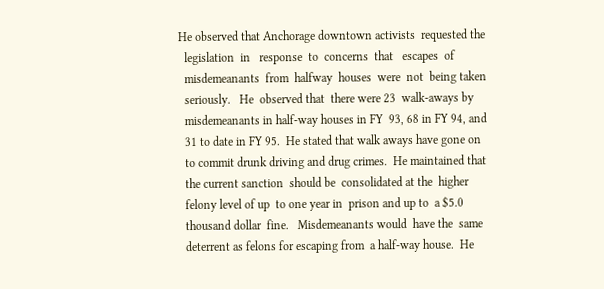He observed that Anchorage downtown activists  requested the
  legislation  in   response  to  concerns  that   escapes  of
  misdemeanants  from  halfway  houses  were  not  being taken
  seriously.   He  observed that  there were 23  walk-aways by
  misdemeanants in half-way houses in FY  93, 68 in FY 94, and
  31 to date in FY 95.  He stated that walk aways have gone on
  to commit drunk driving and drug crimes.  He maintained that
  the current sanction  should be  consolidated at the  higher
  felony level of up  to one year in  prison and up to  a $5.0
  thousand dollar  fine.   Misdemeanants would  have the  same
  deterrent as felons for escaping from  a half-way house.  He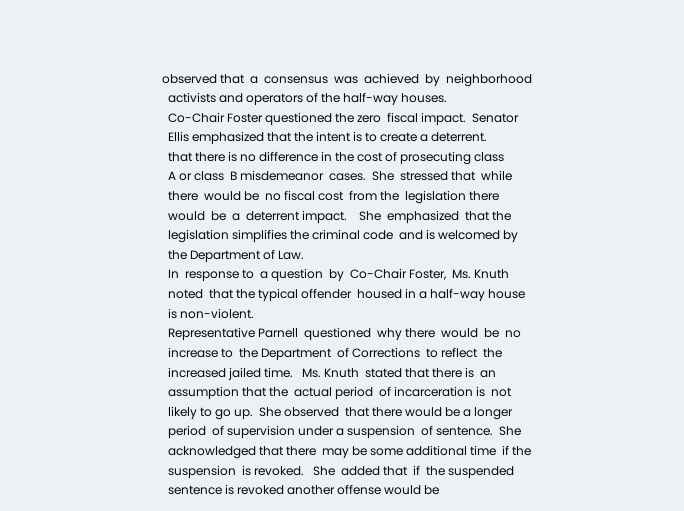observed that  a  consensus  was  achieved  by  neighborhood
  activists and operators of the half-way houses.
  Co-Chair Foster questioned the zero  fiscal impact.  Senator
  Ellis emphasized that the intent is to create a deterrent.
  that there is no difference in the cost of prosecuting class
  A or class  B misdemeanor  cases.  She  stressed that  while
  there  would be  no fiscal cost  from the  legislation there
  would  be  a  deterrent impact.    She  emphasized  that the
  legislation simplifies the criminal code  and is welcomed by
  the Department of Law.
  In  response to  a question  by  Co-Chair Foster,  Ms. Knuth
  noted  that the typical offender  housed in a half-way house
  is non-violent.
  Representative Parnell  questioned  why there  would  be  no
  increase to  the Department  of Corrections  to reflect  the
  increased jailed time.   Ms. Knuth  stated that there is  an
  assumption that the  actual period  of incarceration is  not
  likely to go up.  She observed  that there would be a longer
  period  of supervision under a suspension  of sentence.  She
  acknowledged that there  may be some additional time  if the
  suspension  is revoked.   She  added that  if  the suspended
  sentence is revoked another offense would be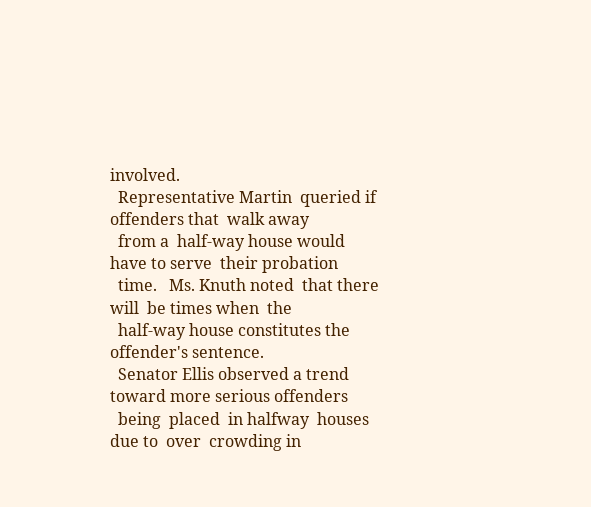involved.
  Representative Martin  queried if  offenders that  walk away
  from a  half-way house would  have to serve  their probation
  time.   Ms. Knuth noted  that there will  be times when  the
  half-way house constitutes the offender's sentence.
  Senator Ellis observed a trend toward more serious offenders
  being  placed  in halfway  houses  due to  over  crowding in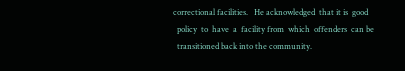correctional facilities.   He acknowledged  that it is  good
  policy  to  have  a  facility from  which  offenders  can be
  transitioned back into the community.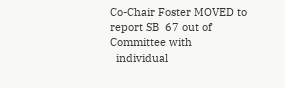Co-Chair Foster MOVED to report SB  67 out of Committee with
  individual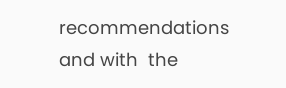recommendations and with  the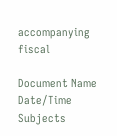accompanying fiscal

Document Name Date/Time Subjects